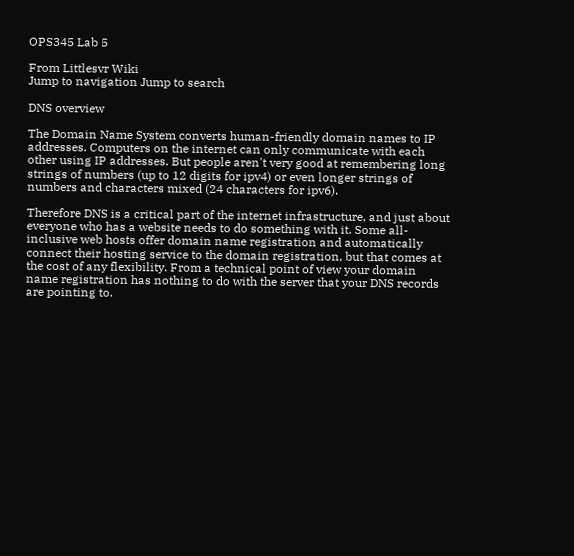OPS345 Lab 5

From Littlesvr Wiki
Jump to navigation Jump to search

DNS overview

The Domain Name System converts human-friendly domain names to IP addresses. Computers on the internet can only communicate with each other using IP addresses. But people aren't very good at remembering long strings of numbers (up to 12 digits for ipv4) or even longer strings of numbers and characters mixed (24 characters for ipv6).

Therefore DNS is a critical part of the internet infrastructure, and just about everyone who has a website needs to do something with it. Some all-inclusive web hosts offer domain name registration and automatically connect their hosting service to the domain registration, but that comes at the cost of any flexibility. From a technical point of view your domain name registration has nothing to do with the server that your DNS records are pointing to.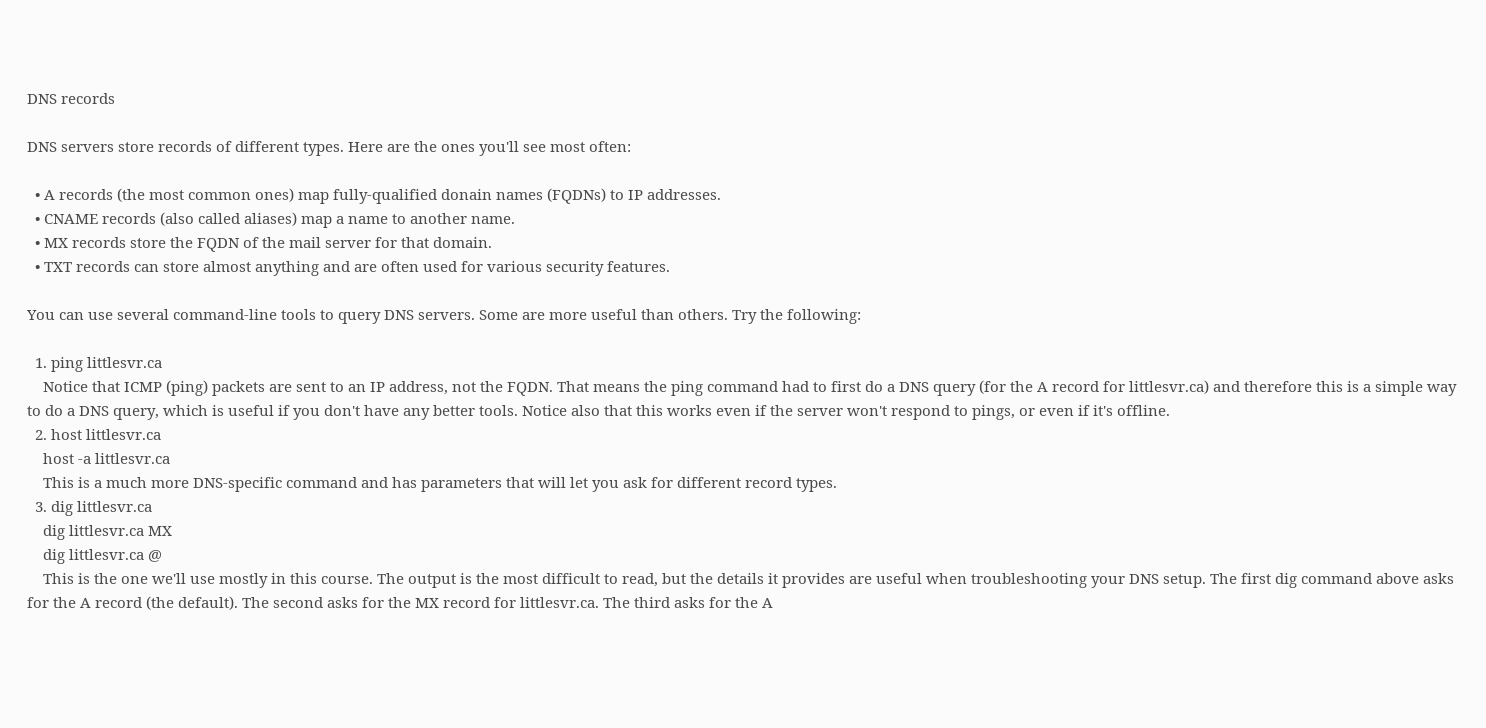DNS records

DNS servers store records of different types. Here are the ones you'll see most often:

  • A records (the most common ones) map fully-qualified donain names (FQDNs) to IP addresses.
  • CNAME records (also called aliases) map a name to another name.
  • MX records store the FQDN of the mail server for that domain.
  • TXT records can store almost anything and are often used for various security features.

You can use several command-line tools to query DNS servers. Some are more useful than others. Try the following:

  1. ping littlesvr.ca
    Notice that ICMP (ping) packets are sent to an IP address, not the FQDN. That means the ping command had to first do a DNS query (for the A record for littlesvr.ca) and therefore this is a simple way to do a DNS query, which is useful if you don't have any better tools. Notice also that this works even if the server won't respond to pings, or even if it's offline.
  2. host littlesvr.ca
    host -a littlesvr.ca
    This is a much more DNS-specific command and has parameters that will let you ask for different record types.
  3. dig littlesvr.ca
    dig littlesvr.ca MX
    dig littlesvr.ca @
    This is the one we'll use mostly in this course. The output is the most difficult to read, but the details it provides are useful when troubleshooting your DNS setup. The first dig command above asks for the A record (the default). The second asks for the MX record for littlesvr.ca. The third asks for the A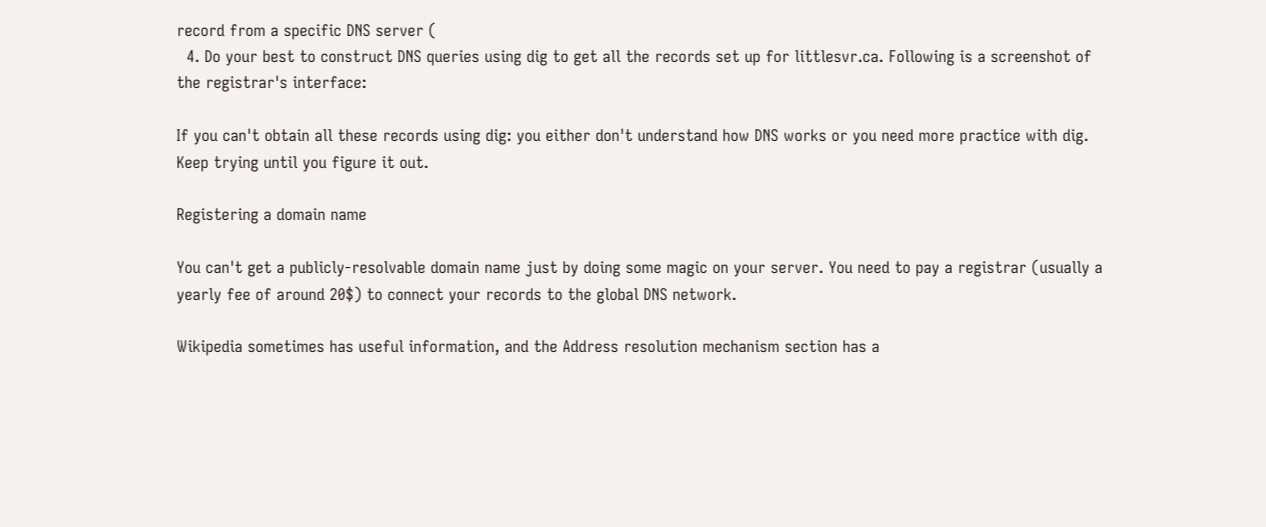record from a specific DNS server (
  4. Do your best to construct DNS queries using dig to get all the records set up for littlesvr.ca. Following is a screenshot of the registrar's interface:

If you can't obtain all these records using dig: you either don't understand how DNS works or you need more practice with dig. Keep trying until you figure it out.

Registering a domain name

You can't get a publicly-resolvable domain name just by doing some magic on your server. You need to pay a registrar (usually a yearly fee of around 20$) to connect your records to the global DNS network.

Wikipedia sometimes has useful information, and the Address resolution mechanism section has a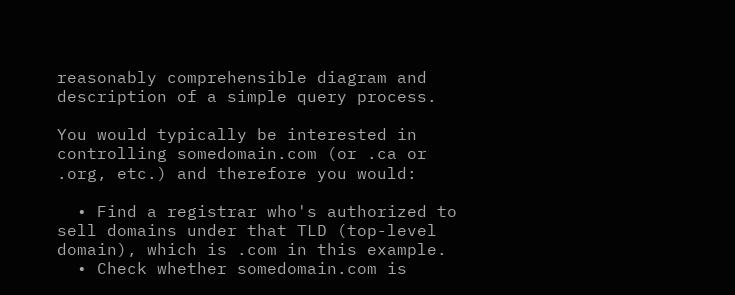reasonably comprehensible diagram and description of a simple query process.

You would typically be interested in controlling somedomain.com (or .ca or .org, etc.) and therefore you would:

  • Find a registrar who's authorized to sell domains under that TLD (top-level domain), which is .com in this example.
  • Check whether somedomain.com is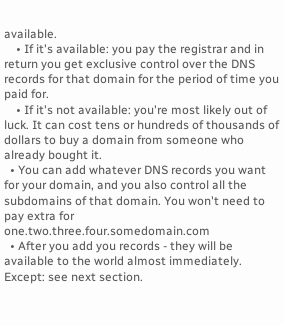available.
    • If it's available: you pay the registrar and in return you get exclusive control over the DNS records for that domain for the period of time you paid for.
    • If it's not available: you're most likely out of luck. It can cost tens or hundreds of thousands of dollars to buy a domain from someone who already bought it.
  • You can add whatever DNS records you want for your domain, and you also control all the subdomains of that domain. You won't need to pay extra for one.two.three.four.somedomain.com
  • After you add you records - they will be available to the world almost immediately. Except: see next section.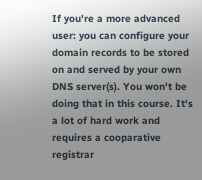If you're a more advanced user: you can configure your domain records to be stored on and served by your own DNS server(s). You won't be doing that in this course. It's a lot of hard work and requires a cooparative registrar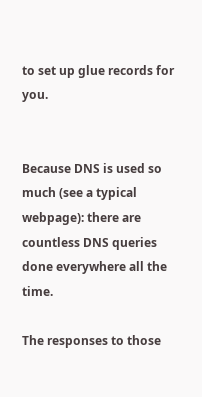to set up glue records for you.


Because DNS is used so much (see a typical webpage): there are countless DNS queries done everywhere all the time.

The responses to those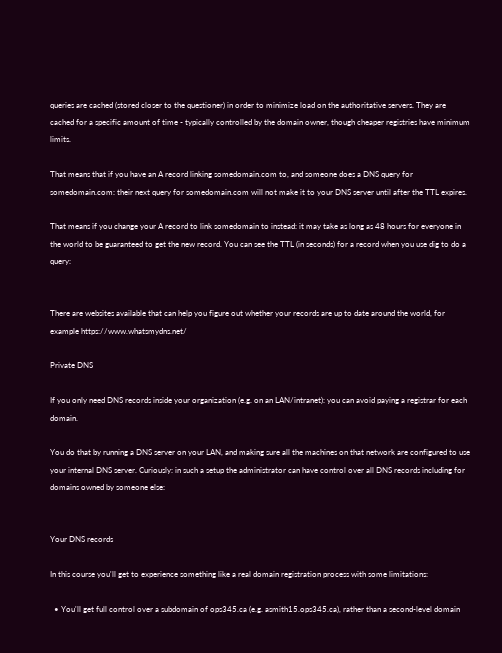queries are cached (stored closer to the questioner) in order to minimize load on the authoritative servers. They are cached for a specific amount of time - typically controlled by the domain owner, though cheaper registries have minimum limits.

That means that if you have an A record linking somedomain.com to, and someone does a DNS query for somedomain.com: their next query for somedomain.com will not make it to your DNS server until after the TTL expires.

That means if you change your A record to link somedomain to instead: it may take as long as 48 hours for everyone in the world to be guaranteed to get the new record. You can see the TTL (in seconds) for a record when you use dig to do a query:


There are websites available that can help you figure out whether your records are up to date around the world, for example https://www.whatsmydns.net/

Private DNS

If you only need DNS records inside your organization (e.g. on an LAN/intranet): you can avoid paying a registrar for each domain.

You do that by running a DNS server on your LAN, and making sure all the machines on that network are configured to use your internal DNS server. Curiously: in such a setup the administrator can have control over all DNS records including for domains owned by someone else:


Your DNS records

In this course you'll get to experience something like a real domain registration process with some limitations:

  • You'll get full control over a subdomain of ops345.ca (e.g. asmith15.ops345.ca), rather than a second-level domain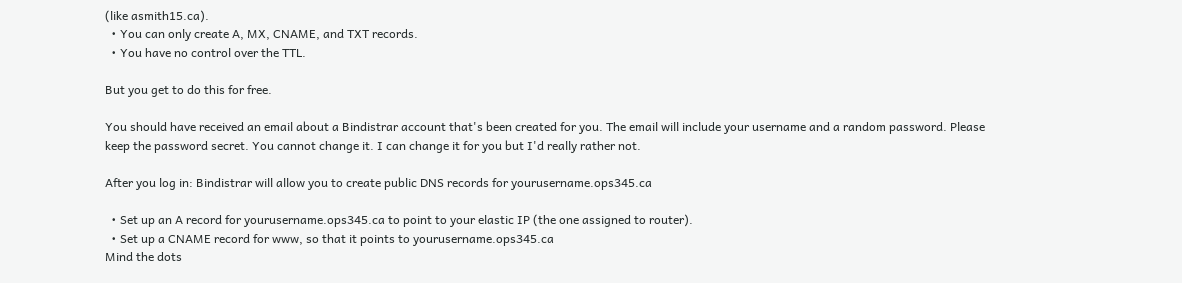(like asmith15.ca).
  • You can only create A, MX, CNAME, and TXT records.
  • You have no control over the TTL.

But you get to do this for free.

You should have received an email about a Bindistrar account that's been created for you. The email will include your username and a random password. Please keep the password secret. You cannot change it. I can change it for you but I'd really rather not.

After you log in: Bindistrar will allow you to create public DNS records for yourusername.ops345.ca

  • Set up an A record for yourusername.ops345.ca to point to your elastic IP (the one assigned to router).
  • Set up a CNAME record for www, so that it points to yourusername.ops345.ca
Mind the dots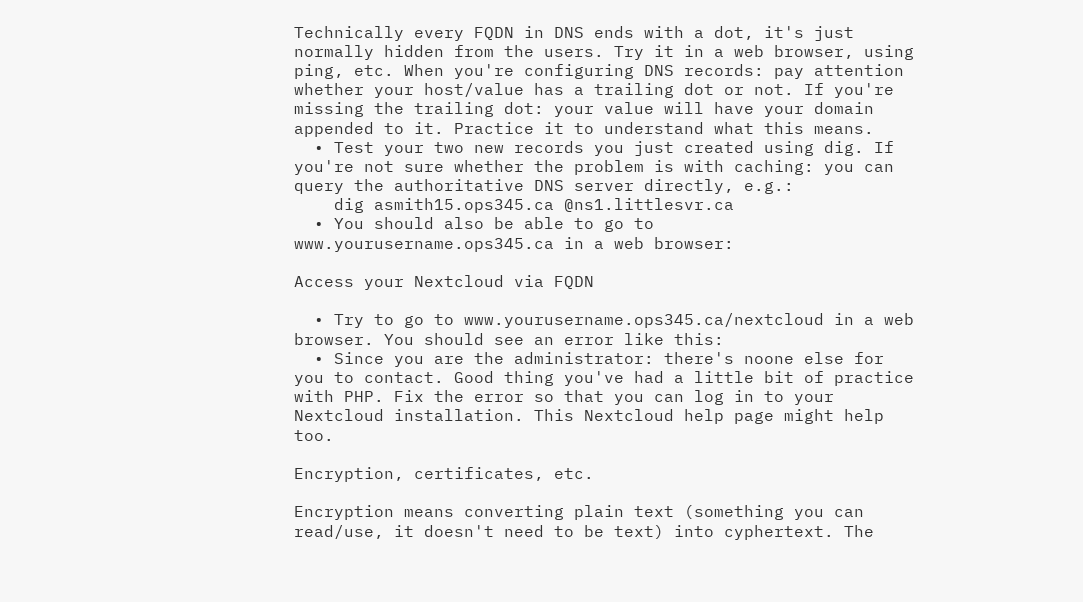Technically every FQDN in DNS ends with a dot, it's just normally hidden from the users. Try it in a web browser, using ping, etc. When you're configuring DNS records: pay attention whether your host/value has a trailing dot or not. If you're missing the trailing dot: your value will have your domain appended to it. Practice it to understand what this means.
  • Test your two new records you just created using dig. If you're not sure whether the problem is with caching: you can query the authoritative DNS server directly, e.g.:
    dig asmith15.ops345.ca @ns1.littlesvr.ca
  • You should also be able to go to www.yourusername.ops345.ca in a web browser:

Access your Nextcloud via FQDN

  • Try to go to www.yourusername.ops345.ca/nextcloud in a web browser. You should see an error like this:
  • Since you are the administrator: there's noone else for you to contact. Good thing you've had a little bit of practice with PHP. Fix the error so that you can log in to your Nextcloud installation. This Nextcloud help page might help too.

Encryption, certificates, etc.

Encryption means converting plain text (something you can read/use, it doesn't need to be text) into cyphertext. The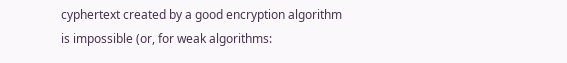cyphertext created by a good encryption algorithm is impossible (or, for weak algorithms: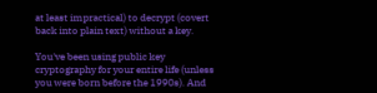at least impractical) to decrypt (covert back into plain text) without a key.

You've been using public key cryptography for your entire life (unless you were born before the 1990s). And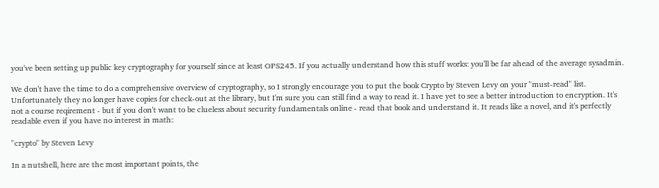you've been setting up public key cryptography for yourself since at least OPS245. If you actually understand how this stuff works: you'll be far ahead of the average sysadmin.

We don't have the time to do a comprehensive overview of cryptography, so I strongly encourage you to put the book Crypto by Steven Levy on your "must-read" list. Unfortunately they no longer have copies for check-out at the library, but I'm sure you can still find a way to read it. I have yet to see a better introduction to encryption. It's not a course reqirement - but if you don't want to be clueless about security fundamentals online - read that book and understand it. It reads like a novel, and it's perfectly readable even if you have no interest in math:

"crypto" by Steven Levy

In a nutshell, here are the most important points, the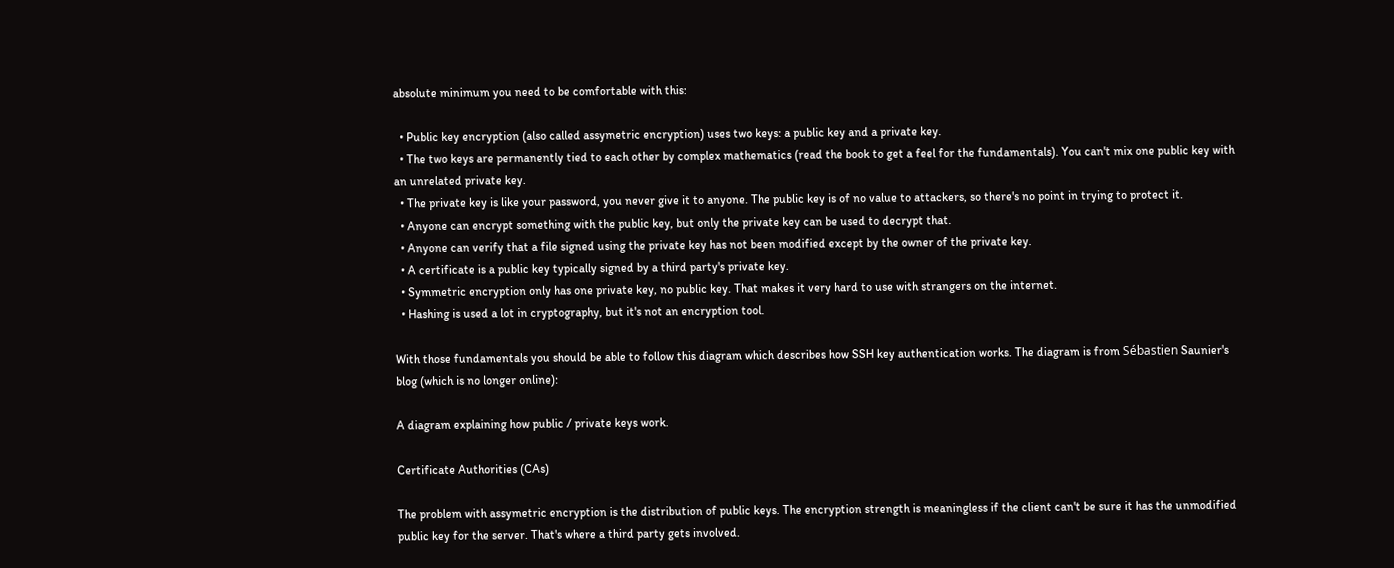absolute minimum you need to be comfortable with this:

  • Public key encryption (also called assymetric encryption) uses two keys: a public key and a private key.
  • The two keys are permanently tied to each other by complex mathematics (read the book to get a feel for the fundamentals). You can't mix one public key with an unrelated private key.
  • The private key is like your password, you never give it to anyone. The public key is of no value to attackers, so there's no point in trying to protect it.
  • Anyone can encrypt something with the public key, but only the private key can be used to decrypt that.
  • Anyone can verify that a file signed using the private key has not been modified except by the owner of the private key.
  • A certificate is a public key typically signed by a third party's private key.
  • Symmetric encryption only has one private key, no public key. That makes it very hard to use with strangers on the internet.
  • Hashing is used a lot in cryptography, but it's not an encryption tool.

With those fundamentals you should be able to follow this diagram which describes how SSH key authentication works. The diagram is from Sébastien Saunier's blog (which is no longer online):

A diagram explaining how public / private keys work.

Certificate Authorities (CAs)

The problem with assymetric encryption is the distribution of public keys. The encryption strength is meaningless if the client can't be sure it has the unmodified public key for the server. That's where a third party gets involved.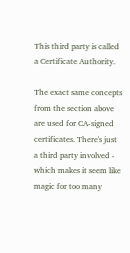This third party is called a Certificate Authority.

The exact same concepts from the section above are used for CA-signed certificates. There's just a third party involved - which makes it seem like magic for too many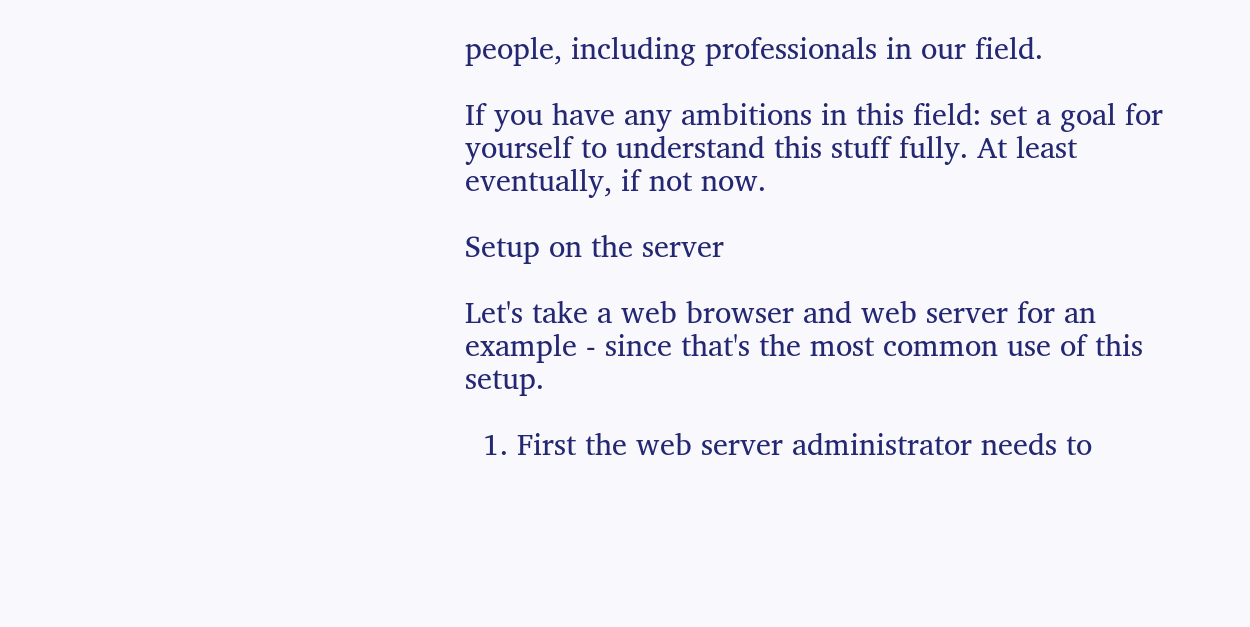people, including professionals in our field.

If you have any ambitions in this field: set a goal for yourself to understand this stuff fully. At least eventually, if not now.

Setup on the server

Let's take a web browser and web server for an example - since that's the most common use of this setup.

  1. First the web server administrator needs to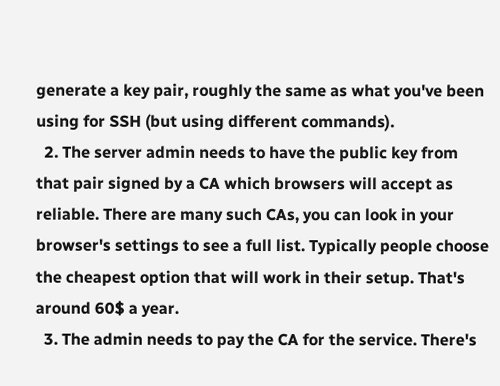generate a key pair, roughly the same as what you've been using for SSH (but using different commands).
  2. The server admin needs to have the public key from that pair signed by a CA which browsers will accept as reliable. There are many such CAs, you can look in your browser's settings to see a full list. Typically people choose the cheapest option that will work in their setup. That's around 60$ a year.
  3. The admin needs to pay the CA for the service. There's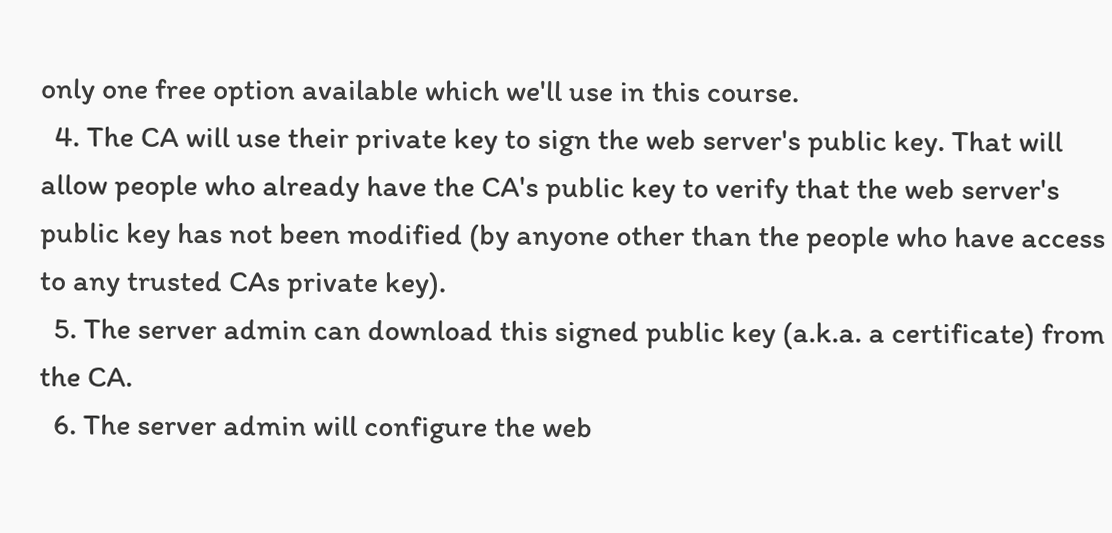only one free option available which we'll use in this course.
  4. The CA will use their private key to sign the web server's public key. That will allow people who already have the CA's public key to verify that the web server's public key has not been modified (by anyone other than the people who have access to any trusted CAs private key).
  5. The server admin can download this signed public key (a.k.a. a certificate) from the CA.
  6. The server admin will configure the web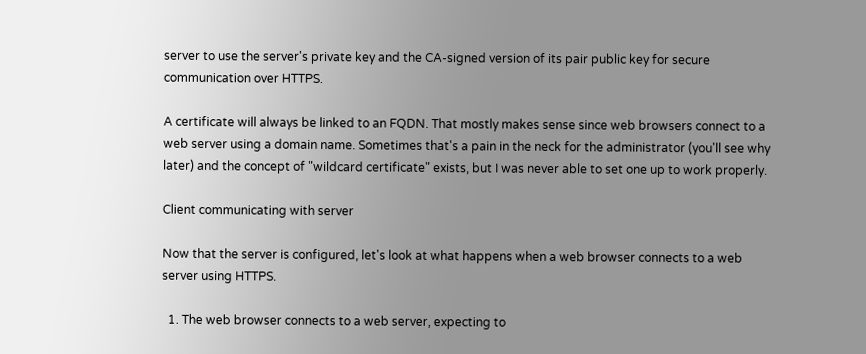server to use the server's private key and the CA-signed version of its pair public key for secure communication over HTTPS.

A certificate will always be linked to an FQDN. That mostly makes sense since web browsers connect to a web server using a domain name. Sometimes that's a pain in the neck for the administrator (you'll see why later) and the concept of "wildcard certificate" exists, but I was never able to set one up to work properly.

Client communicating with server

Now that the server is configured, let's look at what happens when a web browser connects to a web server using HTTPS.

  1. The web browser connects to a web server, expecting to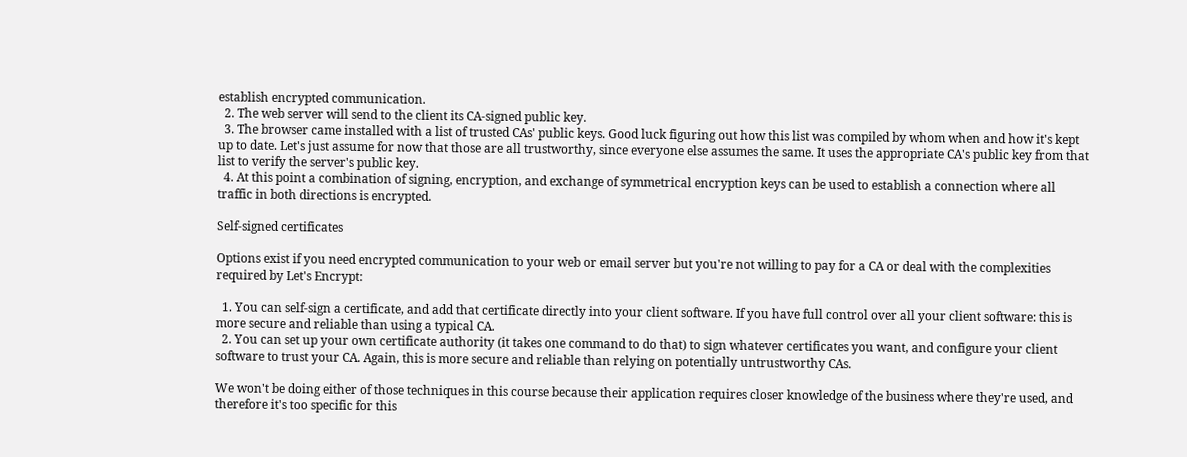establish encrypted communication.
  2. The web server will send to the client its CA-signed public key.
  3. The browser came installed with a list of trusted CAs' public keys. Good luck figuring out how this list was compiled by whom when and how it's kept up to date. Let's just assume for now that those are all trustworthy, since everyone else assumes the same. It uses the appropriate CA's public key from that list to verify the server's public key.
  4. At this point a combination of signing, encryption, and exchange of symmetrical encryption keys can be used to establish a connection where all traffic in both directions is encrypted.

Self-signed certificates

Options exist if you need encrypted communication to your web or email server but you're not willing to pay for a CA or deal with the complexities required by Let's Encrypt:

  1. You can self-sign a certificate, and add that certificate directly into your client software. If you have full control over all your client software: this is more secure and reliable than using a typical CA.
  2. You can set up your own certificate authority (it takes one command to do that) to sign whatever certificates you want, and configure your client software to trust your CA. Again, this is more secure and reliable than relying on potentially untrustworthy CAs.

We won't be doing either of those techniques in this course because their application requires closer knowledge of the business where they're used, and therefore it's too specific for this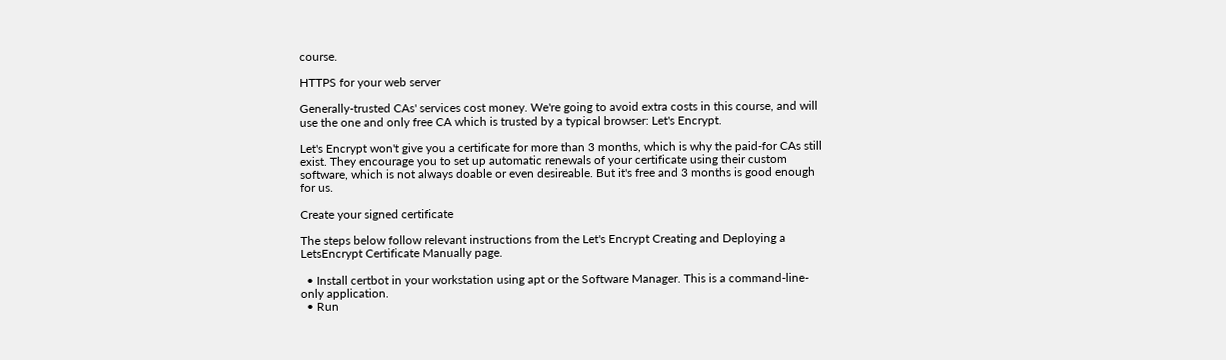course.

HTTPS for your web server

Generally-trusted CAs' services cost money. We're going to avoid extra costs in this course, and will use the one and only free CA which is trusted by a typical browser: Let's Encrypt.

Let's Encrypt won't give you a certificate for more than 3 months, which is why the paid-for CAs still exist. They encourage you to set up automatic renewals of your certificate using their custom software, which is not always doable or even desireable. But it's free and 3 months is good enough for us.

Create your signed certificate

The steps below follow relevant instructions from the Let's Encrypt Creating and Deploying a LetsEncrypt Certificate Manually page.

  • Install certbot in your workstation using apt or the Software Manager. This is a command-line-only application.
  • Run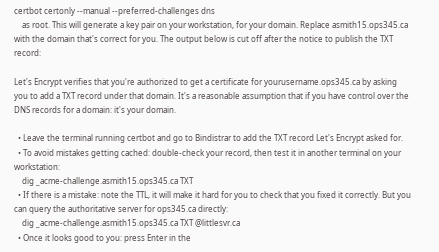certbot certonly --manual --preferred-challenges dns
    as root. This will generate a key pair on your workstation, for your domain. Replace asmith15.ops345.ca with the domain that's correct for you. The output below is cut off after the notice to publish the TXT record:

Let's Encrypt verifies that you're authorized to get a certificate for yourusername.ops345.ca by asking you to add a TXT record under that domain. It's a reasonable assumption that if you have control over the DNS records for a domain: it's your domain.

  • Leave the terminal running certbot and go to Bindistrar to add the TXT record Let's Encrypt asked for.
  • To avoid mistakes getting cached: double-check your record, then test it in another terminal on your workstation:
    dig _acme-challenge.asmith15.ops345.ca TXT
  • If there is a mistake: note the TTL, it will make it hard for you to check that you fixed it correctly. But you can query the authoritative server for ops345.ca directly:
    dig _acme-challenge.asmith15.ops345.ca TXT @littlesvr.ca
  • Once it looks good to you: press Enter in the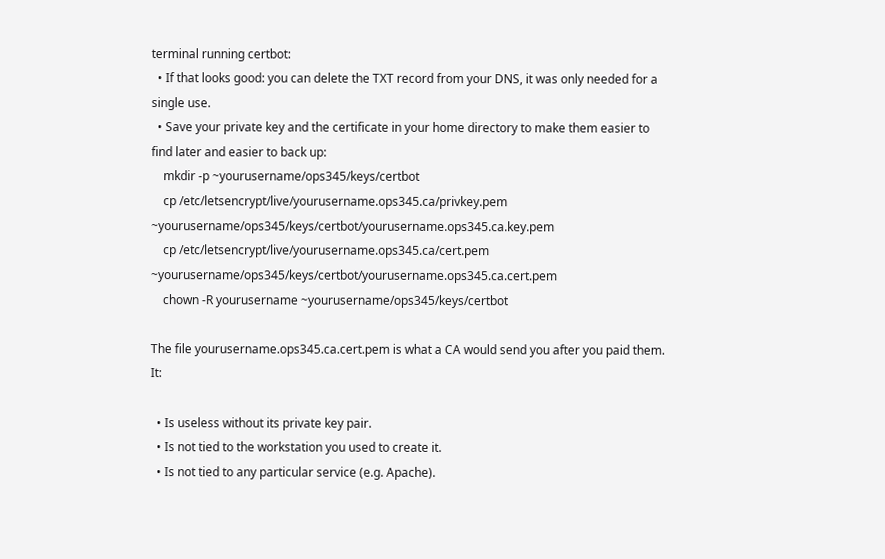terminal running certbot:
  • If that looks good: you can delete the TXT record from your DNS, it was only needed for a single use.
  • Save your private key and the certificate in your home directory to make them easier to find later and easier to back up:
    mkdir -p ~yourusername/ops345/keys/certbot
    cp /etc/letsencrypt/live/yourusername.ops345.ca/privkey.pem ~yourusername/ops345/keys/certbot/yourusername.ops345.ca.key.pem
    cp /etc/letsencrypt/live/yourusername.ops345.ca/cert.pem ~yourusername/ops345/keys/certbot/yourusername.ops345.ca.cert.pem
    chown -R yourusername ~yourusername/ops345/keys/certbot

The file yourusername.ops345.ca.cert.pem is what a CA would send you after you paid them. It:

  • Is useless without its private key pair.
  • Is not tied to the workstation you used to create it.
  • Is not tied to any particular service (e.g. Apache).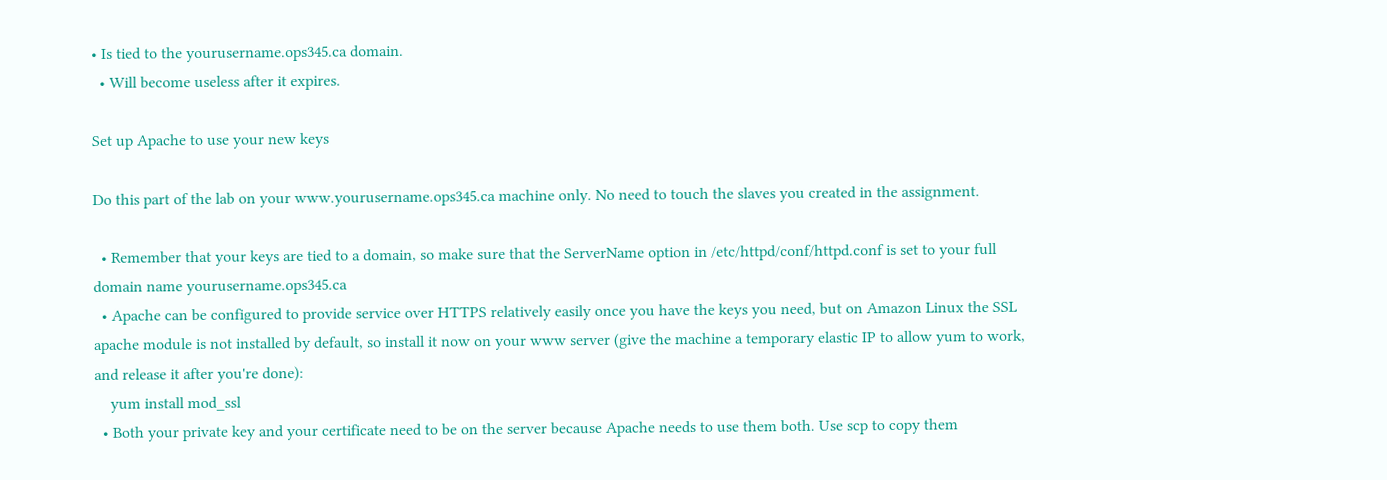• Is tied to the yourusername.ops345.ca domain.
  • Will become useless after it expires.

Set up Apache to use your new keys

Do this part of the lab on your www.yourusername.ops345.ca machine only. No need to touch the slaves you created in the assignment.

  • Remember that your keys are tied to a domain, so make sure that the ServerName option in /etc/httpd/conf/httpd.conf is set to your full domain name yourusername.ops345.ca
  • Apache can be configured to provide service over HTTPS relatively easily once you have the keys you need, but on Amazon Linux the SSL apache module is not installed by default, so install it now on your www server (give the machine a temporary elastic IP to allow yum to work, and release it after you're done):
    yum install mod_ssl
  • Both your private key and your certificate need to be on the server because Apache needs to use them both. Use scp to copy them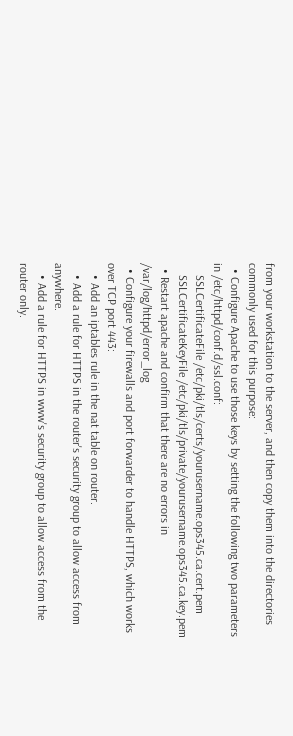from your workstation to the server, and then copy them into the directories commonly used for this purpose:
  • Configure Apache to use those keys by setting the following two parameters in /etc/httpd/conf.d/ssl.conf:
    SSLCertificateFile /etc/pki/tls/certs/yourusername.ops345.ca.cert.pem
    SSLCertificateKeyFile /etc/pki/tls/private/yourusername.ops345.ca.key.pem
  • Restart apache and confirm that there are no errors in /var/log/httpd/error_log
  • Configure your firewalls and port forwarder to handle HTTPS, which works over TCP port 443:
    • Add an iptables rule in the nat table on router.
    • Add a rule for HTTPS in the router's security group to allow access from anywhere.
    • Add a rule for HTTPS in www's security group to allow access from the router only.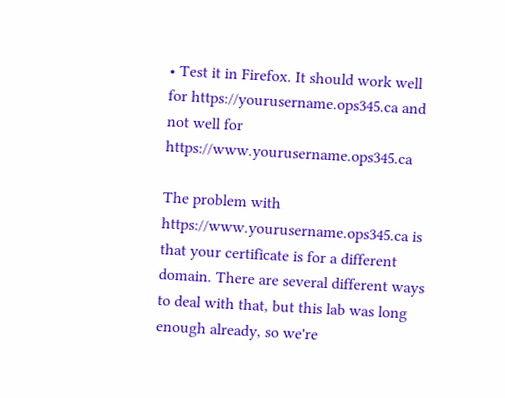• Test it in Firefox. It should work well for https://yourusername.ops345.ca and not well for https://www.yourusername.ops345.ca

The problem with https://www.yourusername.ops345.ca is that your certificate is for a different domain. There are several different ways to deal with that, but this lab was long enough already, so we're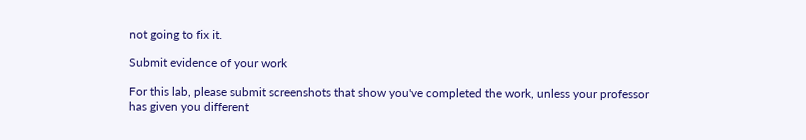not going to fix it.

Submit evidence of your work

For this lab, please submit screenshots that show you've completed the work, unless your professor has given you different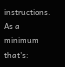instructions. As a minimum that's: